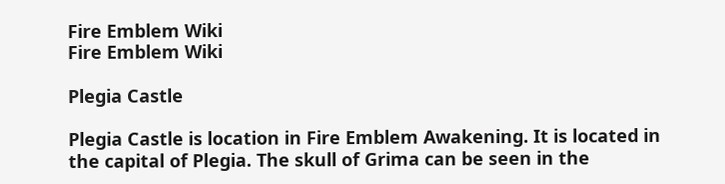Fire Emblem Wiki
Fire Emblem Wiki

Plegia Castle

Plegia Castle is location in Fire Emblem Awakening. It is located in the capital of Plegia. The skull of Grima can be seen in the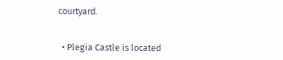courtyard.


  • Plegia Castle is located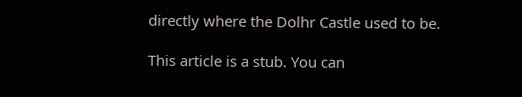directly where the Dolhr Castle used to be.

This article is a stub. You can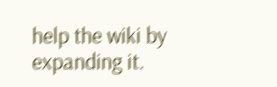help the wiki by expanding it.